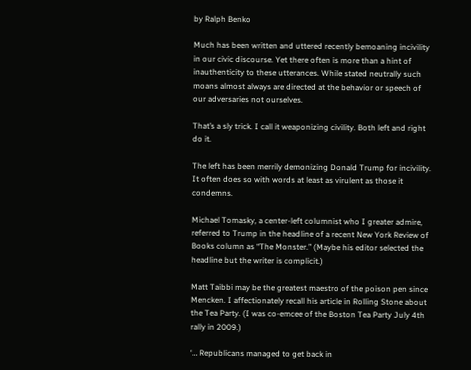by Ralph Benko

Much has been written and uttered recently bemoaning incivility in our civic discourse. Yet there often is more than a hint of inauthenticity to these utterances. While stated neutrally such moans almost always are directed at the behavior or speech of our adversaries not ourselves.

That’s a sly trick. I call it weaponizing civility. Both left and right do it.

The left has been merrily demonizing Donald Trump for incivility. It often does so with words at least as virulent as those it condemns.

Michael Tomasky, a center-left columnist who I greater admire, referred to Trump in the headline of a recent New York Review of Books column as “The Monster.” (Maybe his editor selected the headline but the writer is complicit.)

Matt Taibbi may be the greatest maestro of the poison pen since Mencken. I affectionately recall his article in Rolling Stone about the Tea Party. (I was co-emcee of the Boston Tea Party July 4th rally in 2009.)

‘… Republicans managed to get back in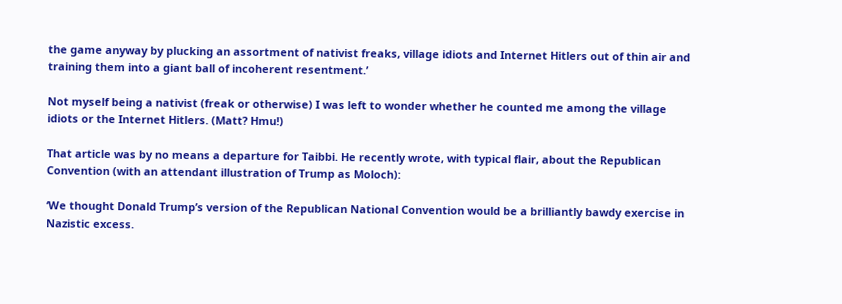the game anyway by plucking an assortment of nativist freaks, village idiots and Internet Hitlers out of thin air and training them into a giant ball of incoherent resentment.’

Not myself being a nativist (freak or otherwise) I was left to wonder whether he counted me among the village idiots or the Internet Hitlers. (Matt? Hmu!)

That article was by no means a departure for Taibbi. He recently wrote, with typical flair, about the Republican Convention (with an attendant illustration of Trump as Moloch):

‘We thought Donald Trump’s version of the Republican National Convention would be a brilliantly bawdy exercise in Nazistic excess.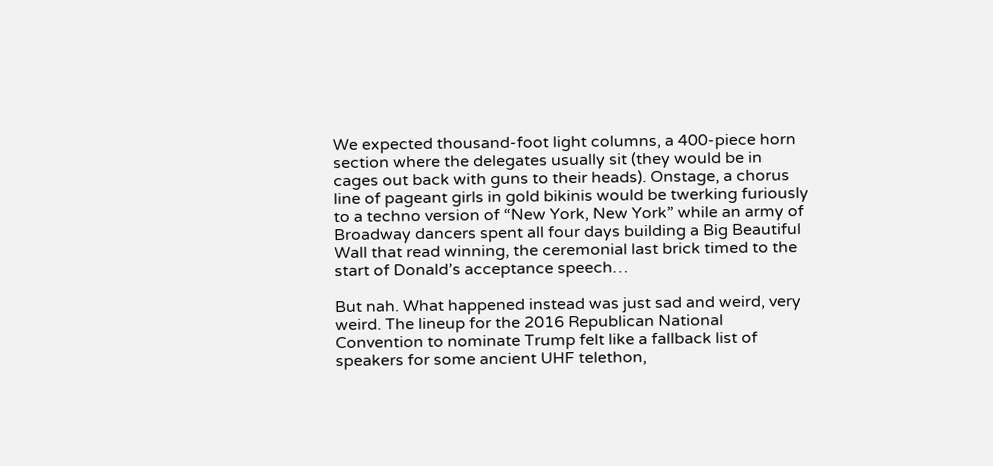We expected thousand-foot light columns, a 400-piece horn section where the delegates usually sit (they would be in cages out back with guns to their heads). Onstage, a chorus line of pageant girls in gold bikinis would be twerking furiously to a techno version of “New York, New York” while an army of Broadway dancers spent all four days building a Big Beautiful Wall that read winning, the ceremonial last brick timed to the start of Donald’s acceptance speech…

But nah. What happened instead was just sad and weird, very weird. The lineup for the 2016 Republican National Convention to nominate Trump felt like a fallback list of speakers for some ancient UHF telethon,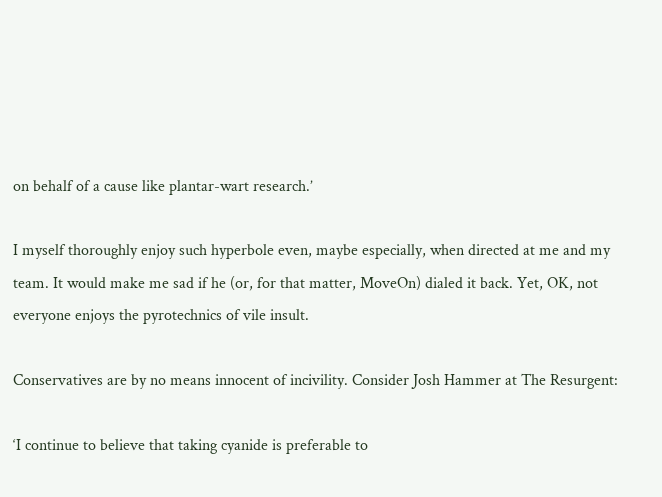on behalf of a cause like plantar-wart research.’

I myself thoroughly enjoy such hyperbole even, maybe especially, when directed at me and my team. It would make me sad if he (or, for that matter, MoveOn) dialed it back. Yet, OK, not everyone enjoys the pyrotechnics of vile insult.

Conservatives are by no means innocent of incivility. Consider Josh Hammer at The Resurgent:

‘I continue to believe that taking cyanide is preferable to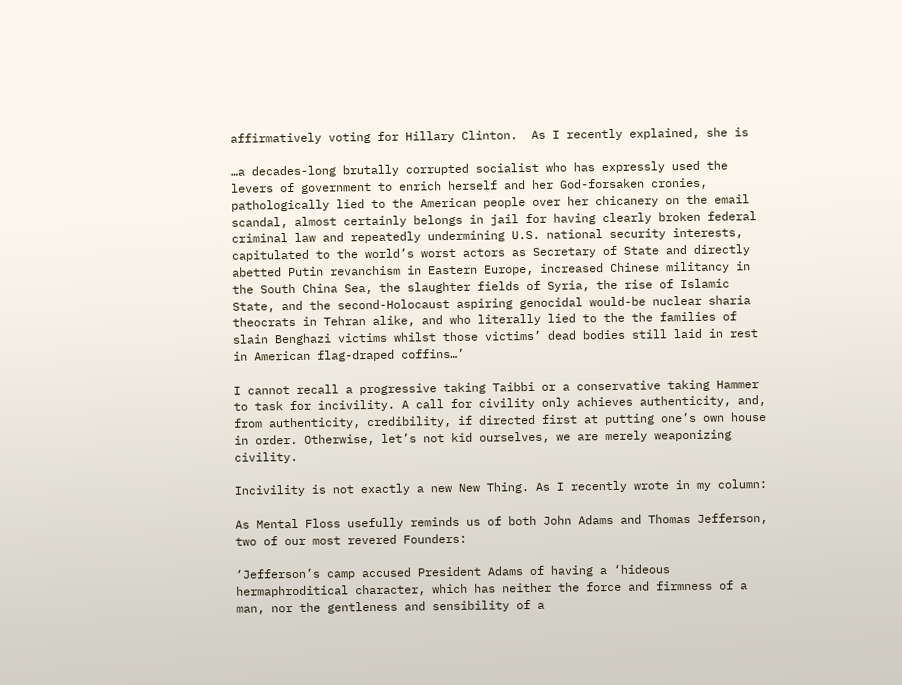affirmatively voting for Hillary Clinton.  As I recently explained, she is

…a decades-long brutally corrupted socialist who has expressly used the levers of government to enrich herself and her God-forsaken cronies, pathologically lied to the American people over her chicanery on the email scandal, almost certainly belongs in jail for having clearly broken federal criminal law and repeatedly undermining U.S. national security interests, capitulated to the world’s worst actors as Secretary of State and directly abetted Putin revanchism in Eastern Europe, increased Chinese militancy in the South China Sea, the slaughter fields of Syria, the rise of Islamic State, and the second-Holocaust aspiring genocidal would-be nuclear sharia theocrats in Tehran alike, and who literally lied to the the families of slain Benghazi victims whilst those victims’ dead bodies still laid in rest in American flag-draped coffins…’

I cannot recall a progressive taking Taibbi or a conservative taking Hammer to task for incivility. A call for civility only achieves authenticity, and, from authenticity, credibility, if directed first at putting one’s own house in order. Otherwise, let’s not kid ourselves, we are merely weaponizing civility.

Incivility is not exactly a new New Thing. As I recently wrote in my column:

As Mental Floss usefully reminds us of both John Adams and Thomas Jefferson, two of our most revered Founders:

‘Jefferson’s camp accused President Adams of having a ‘hideous hermaphroditical character, which has neither the force and firmness of a man, nor the gentleness and sensibility of a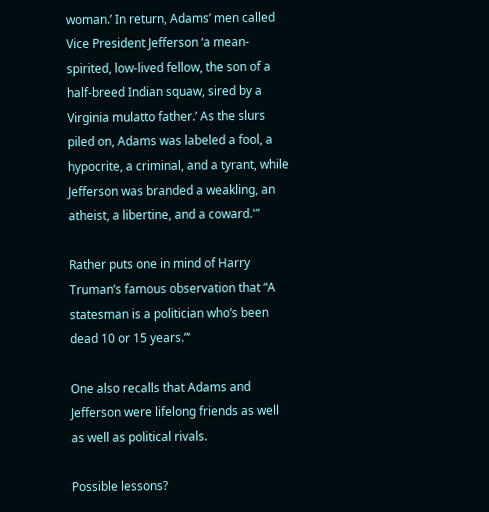woman.’ In return, Adams’ men called Vice President Jefferson ‘a mean-spirited, low-lived fellow, the son of a half-breed Indian squaw, sired by a Virginia mulatto father.’ As the slurs piled on, Adams was labeled a fool, a hypocrite, a criminal, and a tyrant, while Jefferson was branded a weakling, an atheist, a libertine, and a coward.'”

Rather puts one in mind of Harry Truman’s famous observation that “A statesman is a politician who’s been dead 10 or 15 years.”‘

One also recalls that Adams and Jefferson were lifelong friends as well as well as political rivals.

Possible lessons?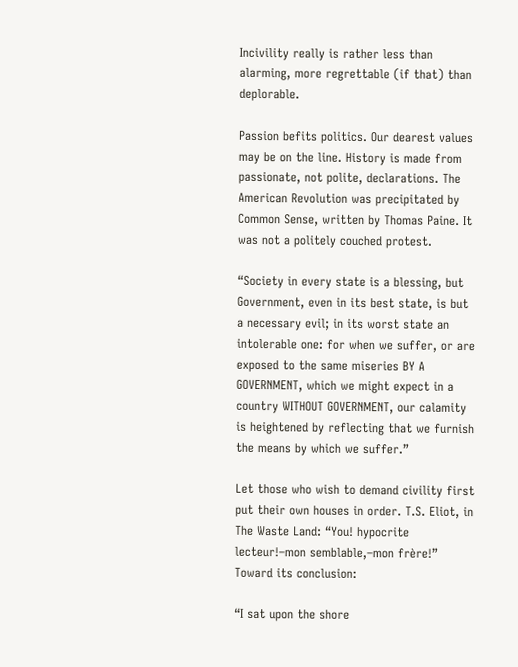Incivility really is rather less than alarming, more regrettable (if that) than deplorable.

Passion befits politics. Our dearest values may be on the line. History is made from passionate, not polite, declarations. The American Revolution was precipitated by Common Sense, written by Thomas Paine. It was not a politely couched protest.

“Society in every state is a blessing, but Government, even in its best state, is but a necessary evil; in its worst state an intolerable one: for when we suffer, or are exposed to the same miseries BY A GOVERNMENT, which we might expect in a country WITHOUT GOVERNMENT, our calamity is heightened by reflecting that we furnish the means by which we suffer.”

Let those who wish to demand civility first put their own houses in order. T.S. Eliot, in The Waste Land: “You! hypocrite lecteur!–mon semblable,–mon frère!” Toward its conclusion:

“I sat upon the shore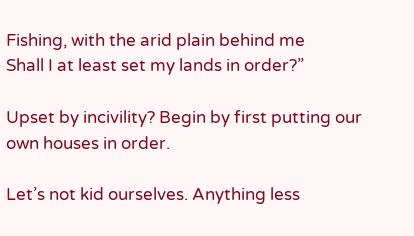Fishing, with the arid plain behind me
Shall I at least set my lands in order?”

Upset by incivility? Begin by first putting our own houses in order.

Let’s not kid ourselves. Anything less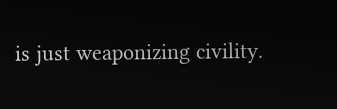is just weaponizing civility.